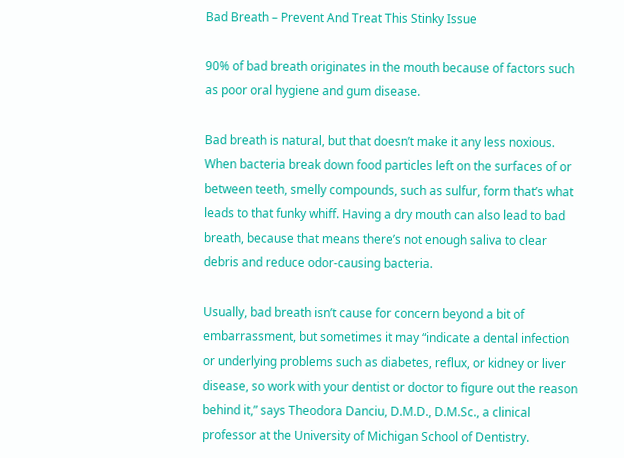Bad Breath – Prevent And Treat This Stinky Issue

90% of bad breath originates in the mouth because of factors such as poor oral hygiene and gum disease.

Bad breath is natural, but that doesn’t make it any less noxious. When bacteria break down food particles left on the surfaces of or between teeth, smelly compounds, such as sulfur, form that’s what leads to that funky whiff. Having a dry mouth can also lead to bad breath, because that means there’s not enough saliva to clear debris and reduce odor-causing bacteria.

Usually, bad breath isn’t cause for concern beyond a bit of embarrassment, but sometimes it may “indicate a dental infection or underlying problems such as diabetes, reflux, or kidney or liver disease, so work with your dentist or doctor to figure out the reason behind it,” says Theodora Danciu, D.M.D., D.M.Sc., a clinical professor at the University of Michigan School of Dentistry.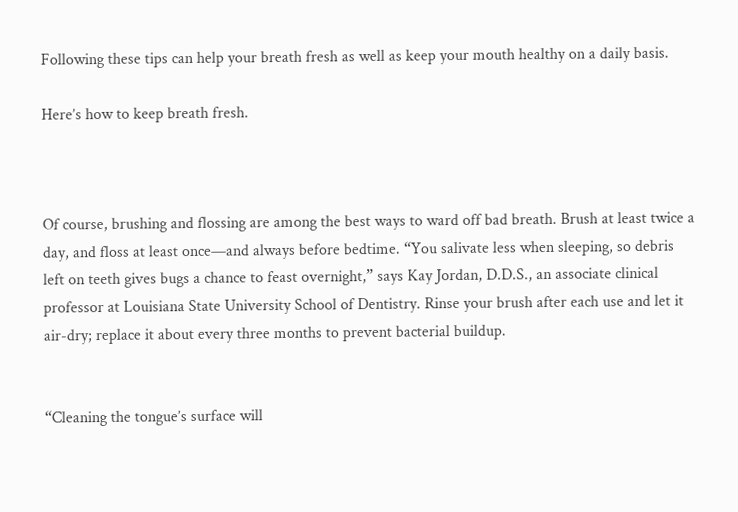Following these tips can help your breath fresh as well as keep your mouth healthy on a daily basis.

Here’s how to keep breath fresh.



Of course, brushing and flossing are among the best ways to ward off bad breath. Brush at least twice a day, and floss at least once—and always before bedtime. “You salivate less when sleeping, so debris left on teeth gives bugs a chance to feast overnight,” says Kay Jordan, D.D.S., an associate clinical professor at Louisiana State University School of Dentistry. Rinse your brush after each use and let it air-dry; replace it about every three months to prevent bacterial buildup.


“Cleaning the tongue’s surface will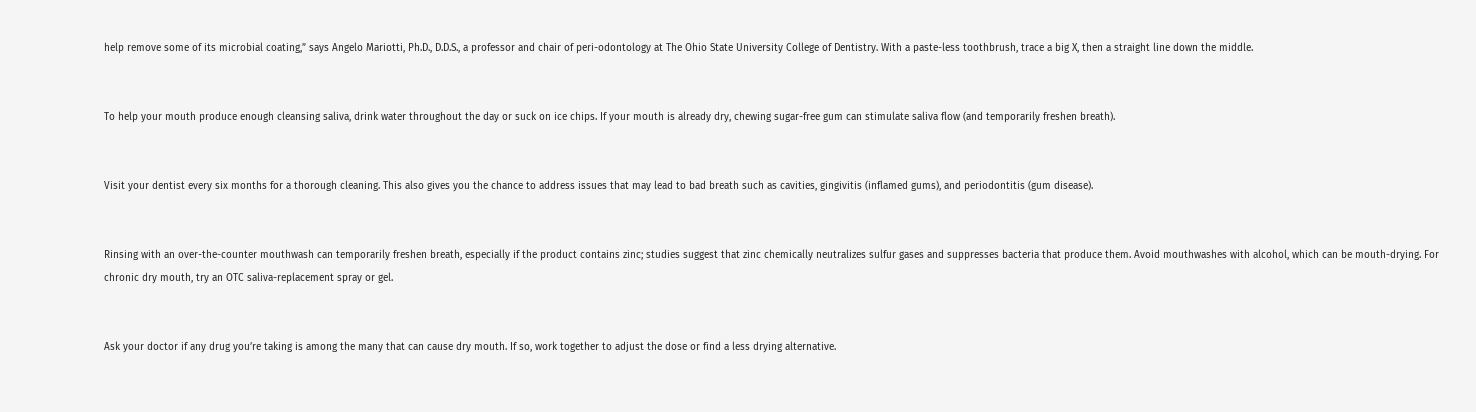help remove some of its microbial coating,” says Angelo Mariotti, Ph.D., D.D.S., a professor and chair of peri-odontology at The Ohio State University College of Dentistry. With a paste-less toothbrush, trace a big X, then a straight line down the middle.


To help your mouth produce enough cleansing saliva, drink water throughout the day or suck on ice chips. If your mouth is already dry, chewing sugar-free gum can stimulate saliva flow (and temporarily freshen breath).


Visit your dentist every six months for a thorough cleaning. This also gives you the chance to address issues that may lead to bad breath such as cavities, gingivitis (inflamed gums), and periodontitis (gum disease).


Rinsing with an over-the-counter mouthwash can temporarily freshen breath, especially if the product contains zinc; studies suggest that zinc chemically neutralizes sulfur gases and suppresses bacteria that produce them. Avoid mouthwashes with alcohol, which can be mouth-drying. For chronic dry mouth, try an OTC saliva-replacement spray or gel.


Ask your doctor if any drug you’re taking is among the many that can cause dry mouth. If so, work together to adjust the dose or find a less drying alternative.